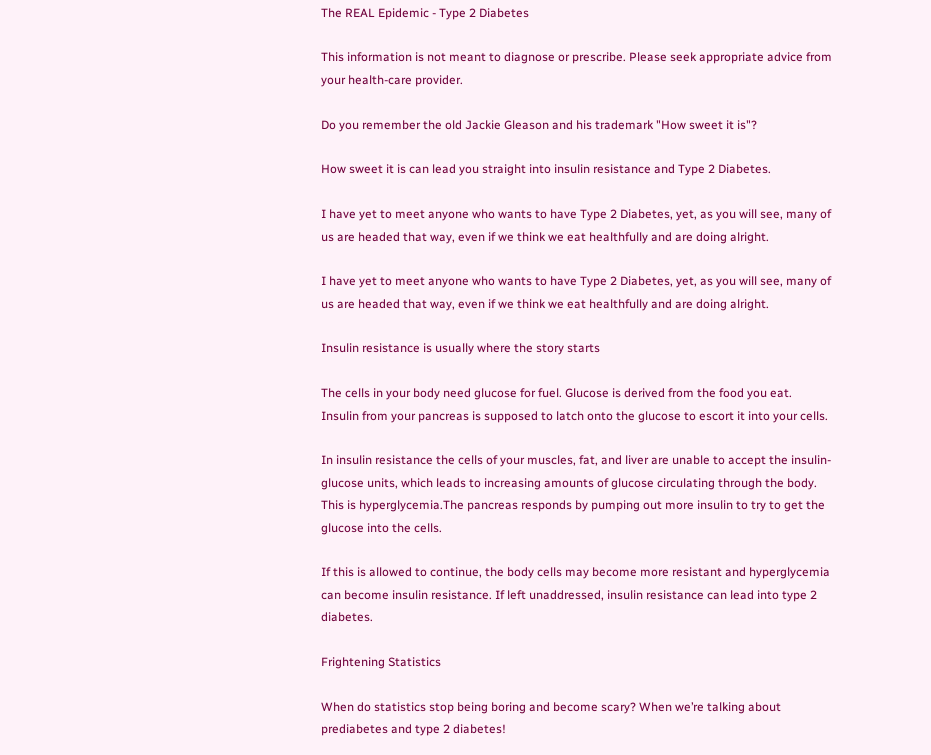The REAL Epidemic - Type 2 Diabetes

This information is not meant to diagnose or prescribe. Please seek appropriate advice from your health-care provider.

Do you remember the old Jackie Gleason and his trademark "How sweet it is"?

How sweet it is can lead you straight into insulin resistance and Type 2 Diabetes.

I have yet to meet anyone who wants to have Type 2 Diabetes, yet, as you will see, many of us are headed that way, even if we think we eat healthfully and are doing alright.

I have yet to meet anyone who wants to have Type 2 Diabetes, yet, as you will see, many of us are headed that way, even if we think we eat healthfully and are doing alright.

Insulin resistance is usually where the story starts

The cells in your body need glucose for fuel. Glucose is derived from the food you eat. Insulin from your pancreas is supposed to latch onto the glucose to escort it into your cells.

In insulin resistance the cells of your muscles, fat, and liver are unable to accept the insulin-glucose units, which leads to increasing amounts of glucose circulating through the body.
This is hyperglycemia.The pancreas responds by pumping out more insulin to try to get the glucose into the cells.

If this is allowed to continue, the body cells may become more resistant and hyperglycemia can become insulin resistance. If left unaddressed, insulin resistance can lead into type 2 diabetes.

Frightening Statistics

When do statistics stop being boring and become scary? When we’re talking about prediabetes and type 2 diabetes!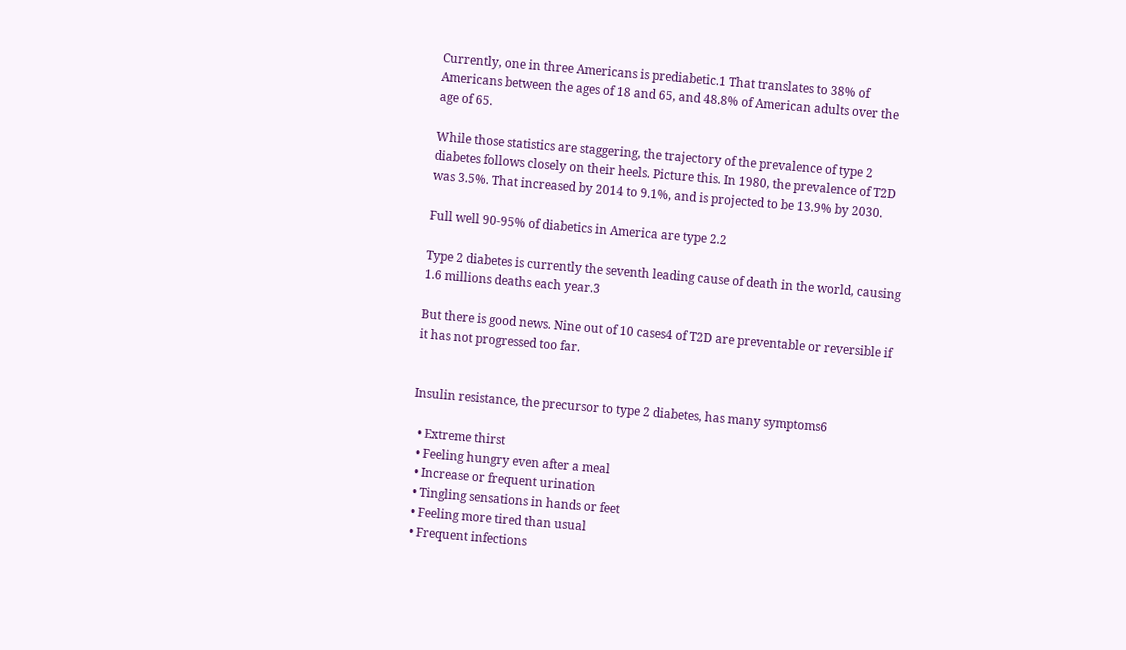Currently, one in three Americans is prediabetic.1 That translates to 38% of Americans between the ages of 18 and 65, and 48.8% of American adults over the age of 65.

While those statistics are staggering, the trajectory of the prevalence of type 2 diabetes follows closely on their heels. Picture this. In 1980, the prevalence of T2D was 3.5%. That increased by 2014 to 9.1%, and is projected to be 13.9% by 2030.

Full well 90-95% of diabetics in America are type 2.2

Type 2 diabetes is currently the seventh leading cause of death in the world, causing 1.6 millions deaths each year.3

But there is good news. Nine out of 10 cases4 of T2D are preventable or reversible if it has not progressed too far.


Insulin resistance, the precursor to type 2 diabetes, has many symptoms6

  • Extreme thirst
  • Feeling hungry even after a meal
  • Increase or frequent urination
  • Tingling sensations in hands or feet
  • Feeling more tired than usual
  • Frequent infections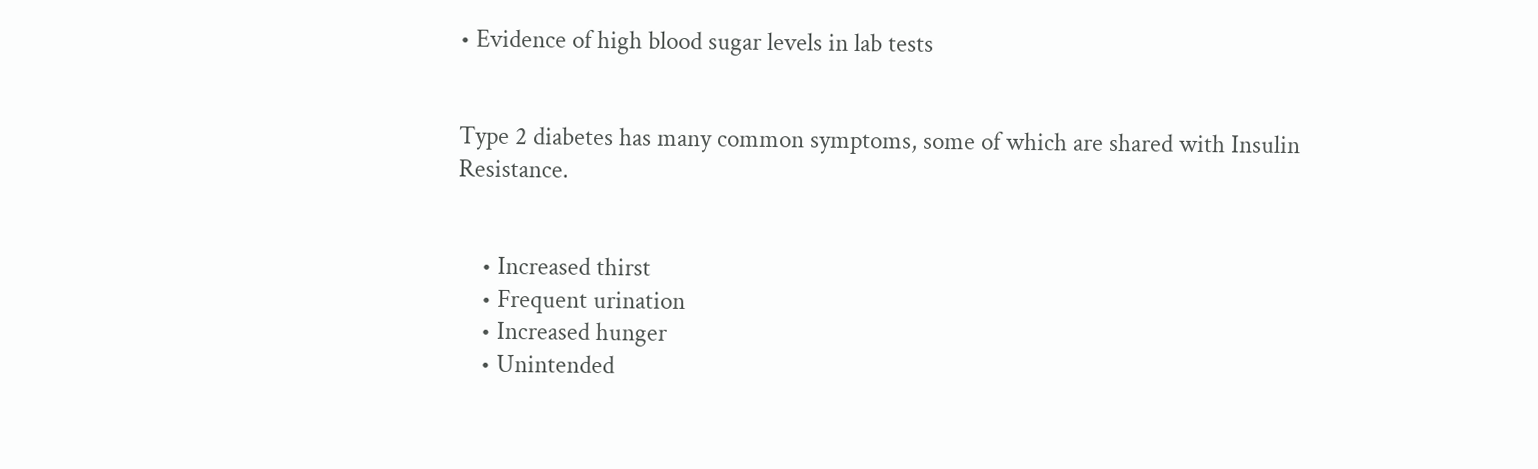• Evidence of high blood sugar levels in lab tests


Type 2 diabetes has many common symptoms, some of which are shared with Insulin Resistance.


    • Increased thirst
    • Frequent urination
    • Increased hunger
    • Unintended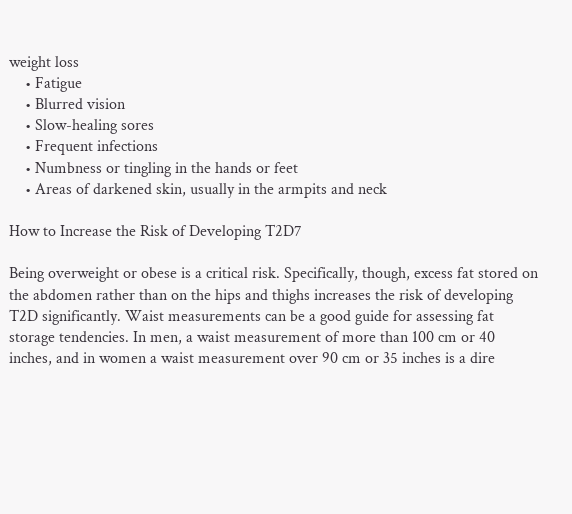weight loss
    • Fatigue
    • Blurred vision
    • Slow-healing sores
    • Frequent infections
    • Numbness or tingling in the hands or feet
    • Areas of darkened skin, usually in the armpits and neck

How to Increase the Risk of Developing T2D7

Being overweight or obese is a critical risk. Specifically, though, excess fat stored on the abdomen rather than on the hips and thighs increases the risk of developing T2D significantly. Waist measurements can be a good guide for assessing fat storage tendencies. In men, a waist measurement of more than 100 cm or 40 inches, and in women a waist measurement over 90 cm or 35 inches is a dire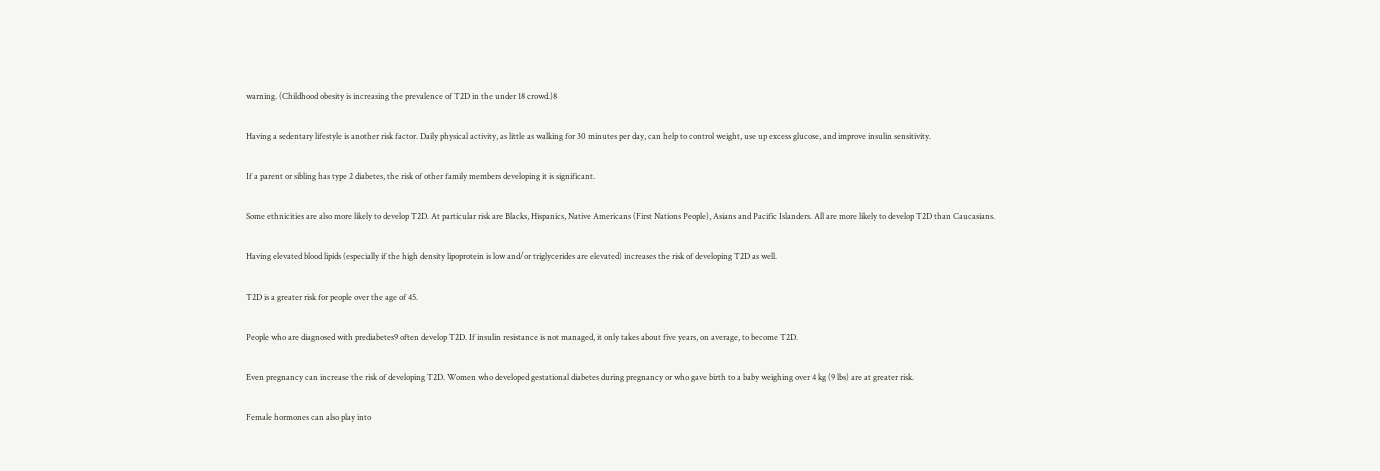warning. (Childhood obesity is increasing the prevalence of T2D in the under 18 crowd.)8

Having a sedentary lifestyle is another risk factor. Daily physical activity, as little as walking for 30 minutes per day, can help to control weight, use up excess glucose, and improve insulin sensitivity.

If a parent or sibling has type 2 diabetes, the risk of other family members developing it is significant.

Some ethnicities are also more likely to develop T2D. At particular risk are Blacks, Hispanics, Native Americans (First Nations People), Asians and Pacific Islanders. All are more likely to develop T2D than Caucasians.

Having elevated blood lipids (especially if the high density lipoprotein is low and/or triglycerides are elevated) increases the risk of developing T2D as well.

T2D is a greater risk for people over the age of 45.

People who are diagnosed with prediabetes9 often develop T2D. If insulin resistance is not managed, it only takes about five years, on average, to become T2D.

Even pregnancy can increase the risk of developing T2D. Women who developed gestational diabetes during pregnancy or who gave birth to a baby weighing over 4 kg (9 lbs) are at greater risk.

Female hormones can also play into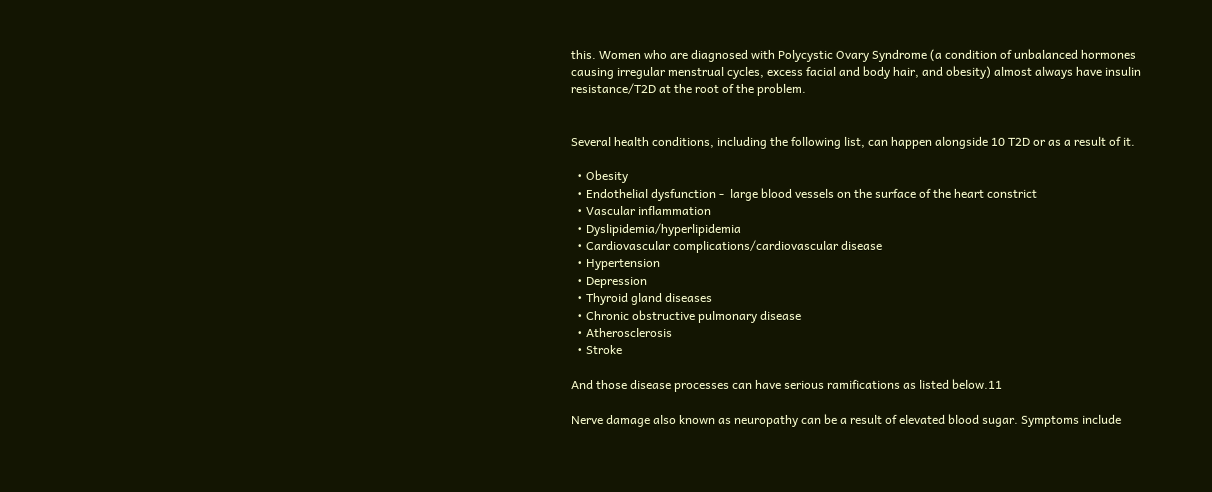this. Women who are diagnosed with Polycystic Ovary Syndrome (a condition of unbalanced hormones causing irregular menstrual cycles, excess facial and body hair, and obesity) almost always have insulin resistance/T2D at the root of the problem.


Several health conditions, including the following list, can happen alongside 10 T2D or as a result of it.

  • Obesity
  • Endothelial dysfunction -  large blood vessels on the surface of the heart constrict
  • Vascular inflammation
  • Dyslipidemia/hyperlipidemia
  • Cardiovascular complications/cardiovascular disease
  • Hypertension
  • Depression
  • Thyroid gland diseases
  • Chronic obstructive pulmonary disease
  • Atherosclerosis
  • Stroke

And those disease processes can have serious ramifications as listed below.11

Nerve damage also known as neuropathy can be a result of elevated blood sugar. Symptoms include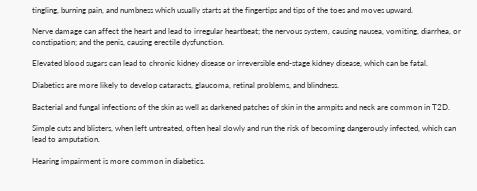tingling, burning pain, and numbness which usually starts at the fingertips and tips of the toes and moves upward.

Nerve damage can affect the heart and lead to irregular heartbeat; the nervous system, causing nausea, vomiting, diarrhea, or constipation; and the penis, causing erectile dysfunction.

Elevated blood sugars can lead to chronic kidney disease or irreversible end-stage kidney disease, which can be fatal.

Diabetics are more likely to develop cataracts, glaucoma, retinal problems, and blindness.

Bacterial and fungal infections of the skin as well as darkened patches of skin in the armpits and neck are common in T2D.

Simple cuts and blisters, when left untreated, often heal slowly and run the risk of becoming dangerously infected, which can lead to amputation.

Hearing impairment is more common in diabetics.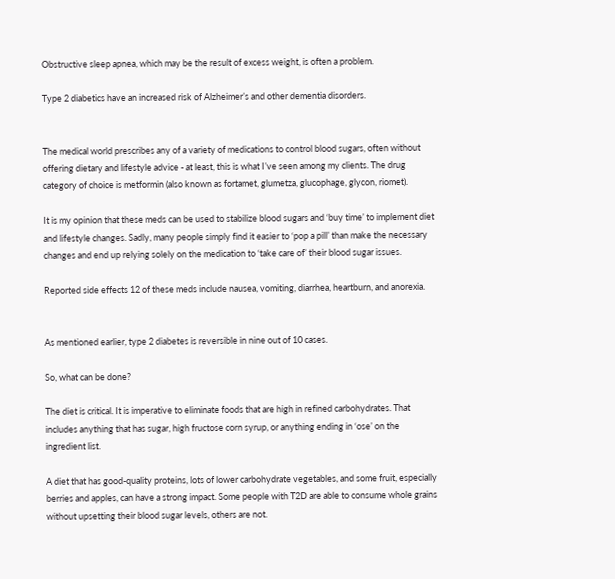Obstructive sleep apnea, which may be the result of excess weight, is often a problem.

Type 2 diabetics have an increased risk of Alzheimer’s and other dementia disorders.


The medical world prescribes any of a variety of medications to control blood sugars, often without offering dietary and lifestyle advice - at least, this is what I’ve seen among my clients. The drug category of choice is metformin (also known as fortamet, glumetza, glucophage, glycon, riomet).

It is my opinion that these meds can be used to stabilize blood sugars and ‘buy time’ to implement diet and lifestyle changes. Sadly, many people simply find it easier to ‘pop a pill’ than make the necessary changes and end up relying solely on the medication to ‘take care of’ their blood sugar issues.

Reported side effects 12 of these meds include nausea, vomiting, diarrhea, heartburn, and anorexia.


As mentioned earlier, type 2 diabetes is reversible in nine out of 10 cases.

So, what can be done?

The diet is critical. It is imperative to eliminate foods that are high in refined carbohydrates. That includes anything that has sugar, high fructose corn syrup, or anything ending in ‘ose’ on the ingredient list.

A diet that has good-quality proteins, lots of lower carbohydrate vegetables, and some fruit, especially berries and apples, can have a strong impact. Some people with T2D are able to consume whole grains without upsetting their blood sugar levels, others are not.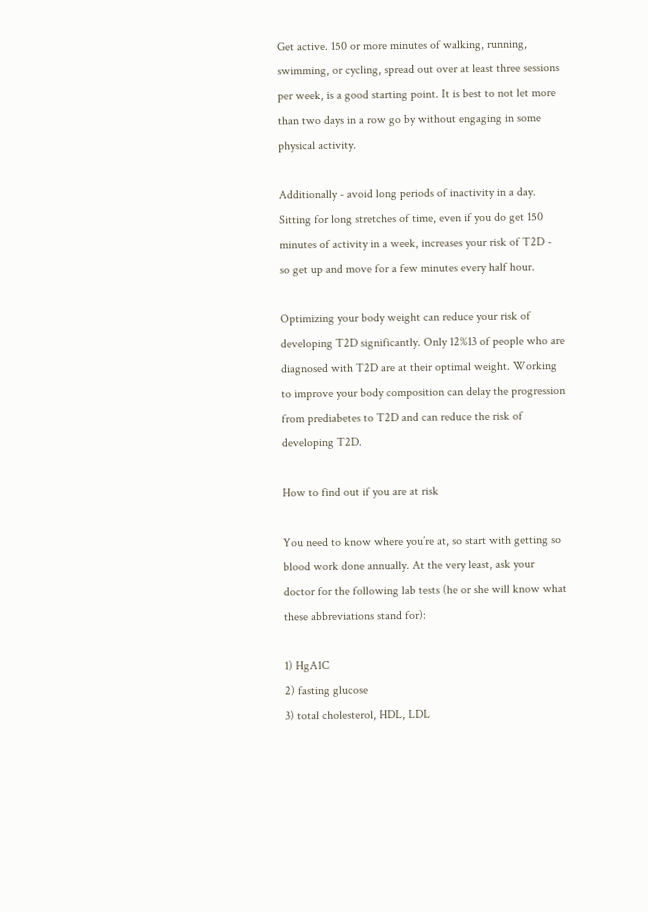Get active. 150 or more minutes of walking, running, swimming, or cycling, spread out over at least three sessions per week, is a good starting point. It is best to not let more than two days in a row go by without engaging in some physical activity.

Additionally - avoid long periods of inactivity in a day. Sitting for long stretches of time, even if you do get 150 minutes of activity in a week, increases your risk of T2D - so get up and move for a few minutes every half hour.

Optimizing your body weight can reduce your risk of developing T2D significantly. Only 12%13 of people who are diagnosed with T2D are at their optimal weight. Working to improve your body composition can delay the progression from prediabetes to T2D and can reduce the risk of developing T2D.

How to find out if you are at risk

You need to know where you’re at, so start with getting so blood work done annually. At the very least, ask your doctor for the following lab tests (he or she will know what these abbreviations stand for):

1) HgA1C
2) fasting glucose
3) total cholesterol, HDL, LDL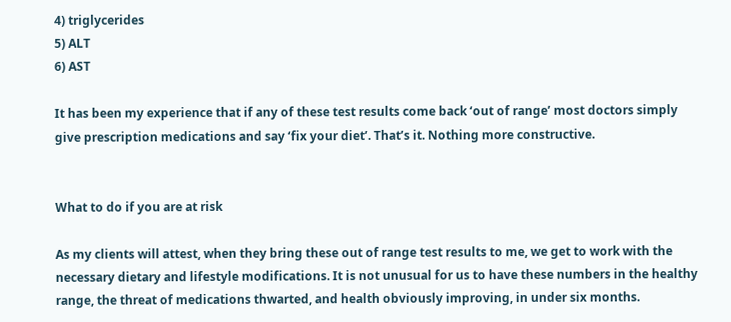4) triglycerides
5) ALT
6) AST

It has been my experience that if any of these test results come back ‘out of range’ most doctors simply give prescription medications and say ‘fix your diet’. That’s it. Nothing more constructive.


What to do if you are at risk

As my clients will attest, when they bring these out of range test results to me, we get to work with the necessary dietary and lifestyle modifications. It is not unusual for us to have these numbers in the healthy range, the threat of medications thwarted, and health obviously improving, in under six months.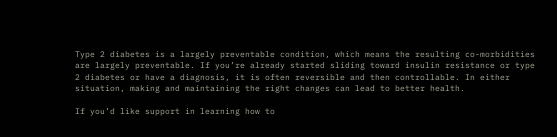Type 2 diabetes is a largely preventable condition, which means the resulting co-morbidities are largely preventable. If you’re already started sliding toward insulin resistance or type 2 diabetes or have a diagnosis, it is often reversible and then controllable. In either situation, making and maintaining the right changes can lead to better health.

If you’d like support in learning how to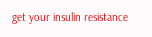get your insulin resistance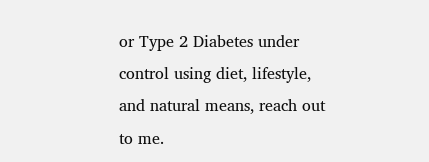or Type 2 Diabetes under control using diet, lifestyle, and natural means, reach out to me.